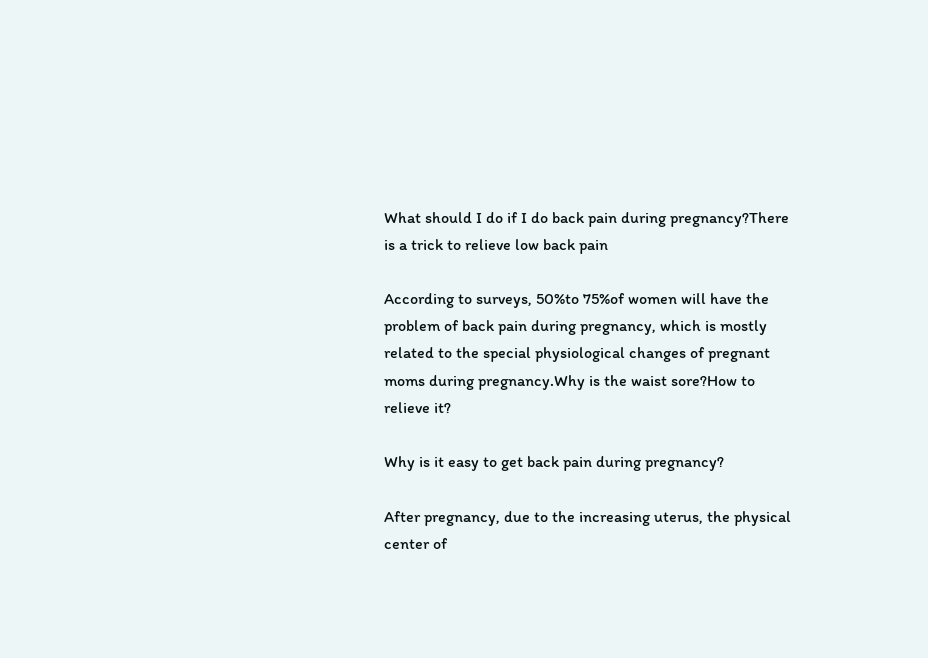What should I do if I do back pain during pregnancy?There is a trick to relieve low back pain

According to surveys, 50%to 75%of women will have the problem of back pain during pregnancy, which is mostly related to the special physiological changes of pregnant moms during pregnancy.Why is the waist sore?How to relieve it?

Why is it easy to get back pain during pregnancy?

After pregnancy, due to the increasing uterus, the physical center of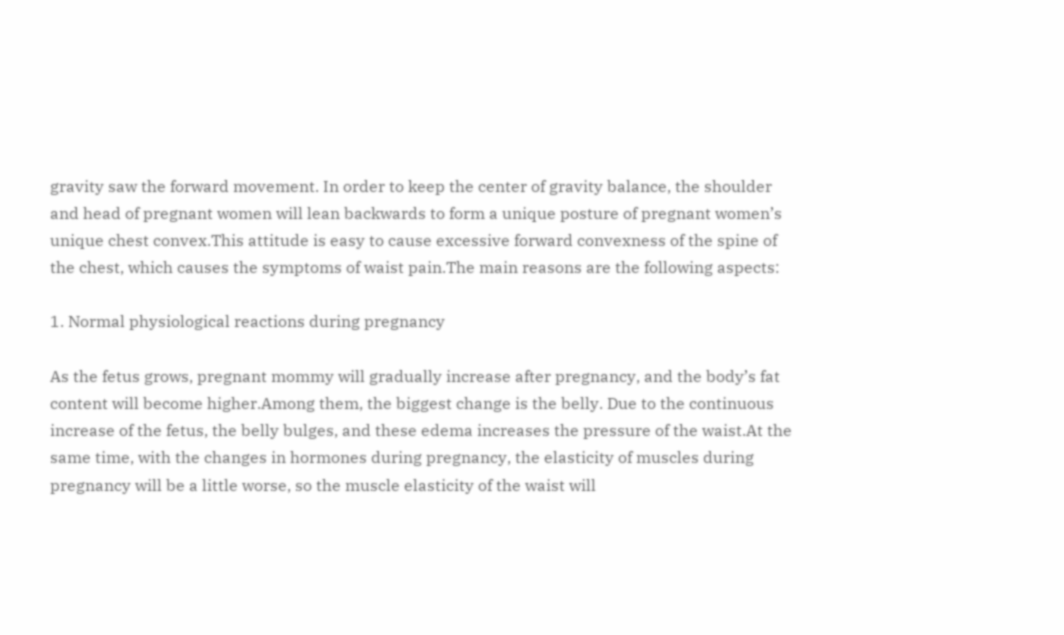gravity saw the forward movement. In order to keep the center of gravity balance, the shoulder and head of pregnant women will lean backwards to form a unique posture of pregnant women’s unique chest convex.This attitude is easy to cause excessive forward convexness of the spine of the chest, which causes the symptoms of waist pain.The main reasons are the following aspects:

1. Normal physiological reactions during pregnancy

As the fetus grows, pregnant mommy will gradually increase after pregnancy, and the body’s fat content will become higher.Among them, the biggest change is the belly. Due to the continuous increase of the fetus, the belly bulges, and these edema increases the pressure of the waist.At the same time, with the changes in hormones during pregnancy, the elasticity of muscles during pregnancy will be a little worse, so the muscle elasticity of the waist will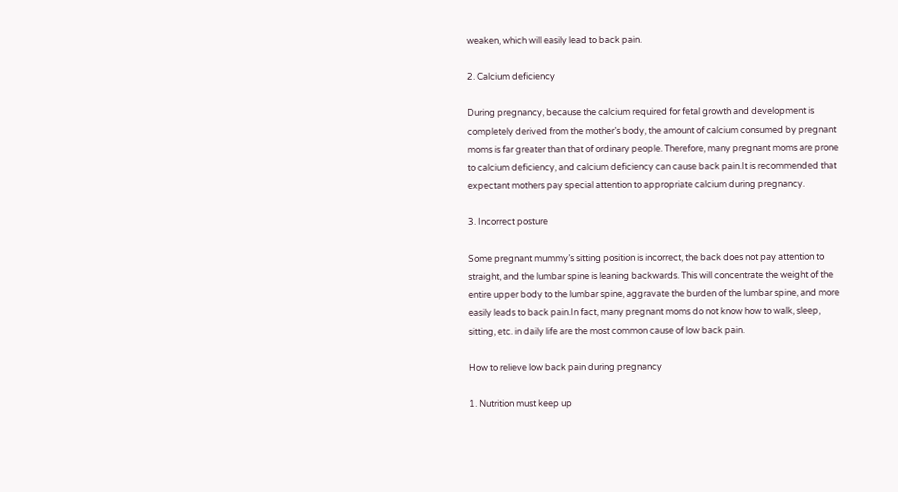weaken, which will easily lead to back pain.

2. Calcium deficiency

During pregnancy, because the calcium required for fetal growth and development is completely derived from the mother’s body, the amount of calcium consumed by pregnant moms is far greater than that of ordinary people. Therefore, many pregnant moms are prone to calcium deficiency, and calcium deficiency can cause back pain.It is recommended that expectant mothers pay special attention to appropriate calcium during pregnancy.

3. Incorrect posture

Some pregnant mummy’s sitting position is incorrect, the back does not pay attention to straight, and the lumbar spine is leaning backwards. This will concentrate the weight of the entire upper body to the lumbar spine, aggravate the burden of the lumbar spine, and more easily leads to back pain.In fact, many pregnant moms do not know how to walk, sleep, sitting, etc. in daily life are the most common cause of low back pain.

How to relieve low back pain during pregnancy

1. Nutrition must keep up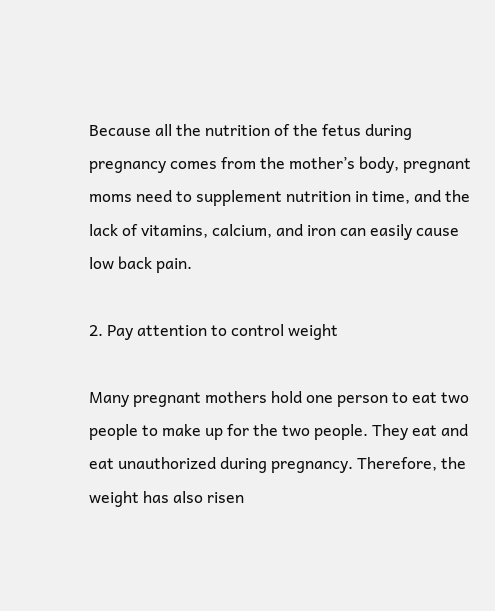Because all the nutrition of the fetus during pregnancy comes from the mother’s body, pregnant moms need to supplement nutrition in time, and the lack of vitamins, calcium, and iron can easily cause low back pain.

2. Pay attention to control weight

Many pregnant mothers hold one person to eat two people to make up for the two people. They eat and eat unauthorized during pregnancy. Therefore, the weight has also risen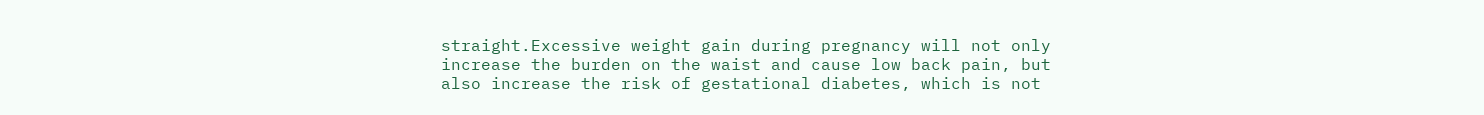straight.Excessive weight gain during pregnancy will not only increase the burden on the waist and cause low back pain, but also increase the risk of gestational diabetes, which is not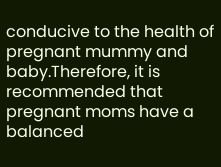conducive to the health of pregnant mummy and baby.Therefore, it is recommended that pregnant moms have a balanced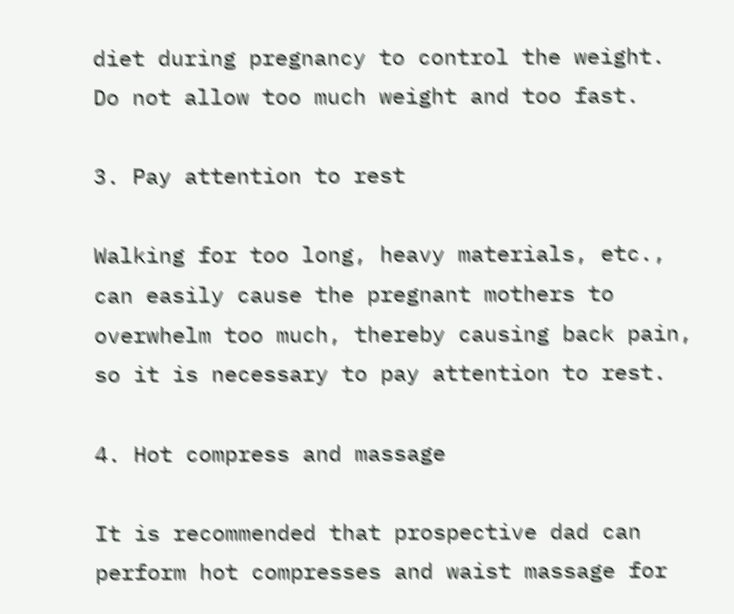diet during pregnancy to control the weight. Do not allow too much weight and too fast.

3. Pay attention to rest

Walking for too long, heavy materials, etc., can easily cause the pregnant mothers to overwhelm too much, thereby causing back pain, so it is necessary to pay attention to rest.

4. Hot compress and massage

It is recommended that prospective dad can perform hot compresses and waist massage for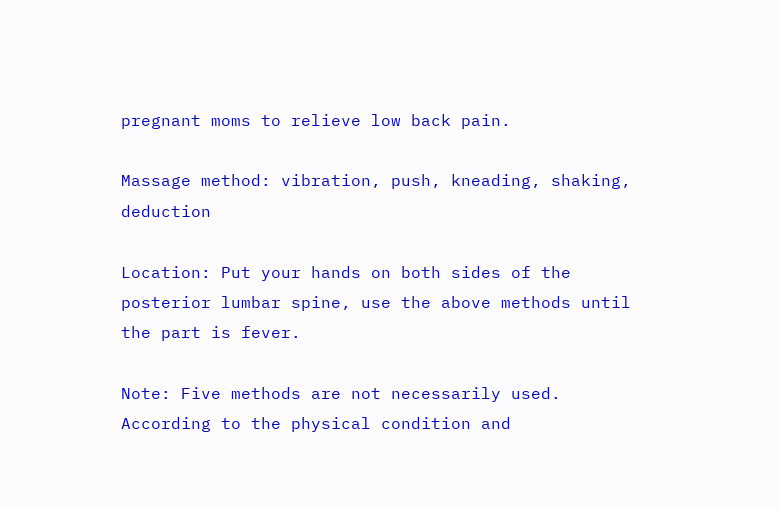pregnant moms to relieve low back pain.

Massage method: vibration, push, kneading, shaking, deduction

Location: Put your hands on both sides of the posterior lumbar spine, use the above methods until the part is fever.

Note: Five methods are not necessarily used. According to the physical condition and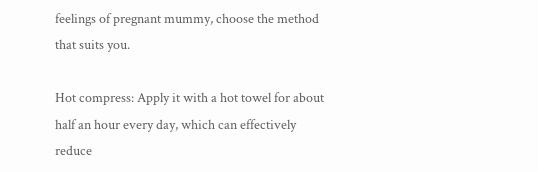feelings of pregnant mummy, choose the method that suits you.

Hot compress: Apply it with a hot towel for about half an hour every day, which can effectively reduce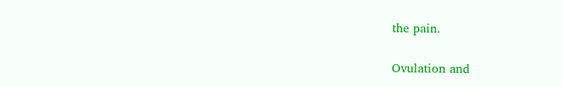the pain.

Ovulation and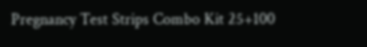Pregnancy Test Strips Combo Kit 25+100